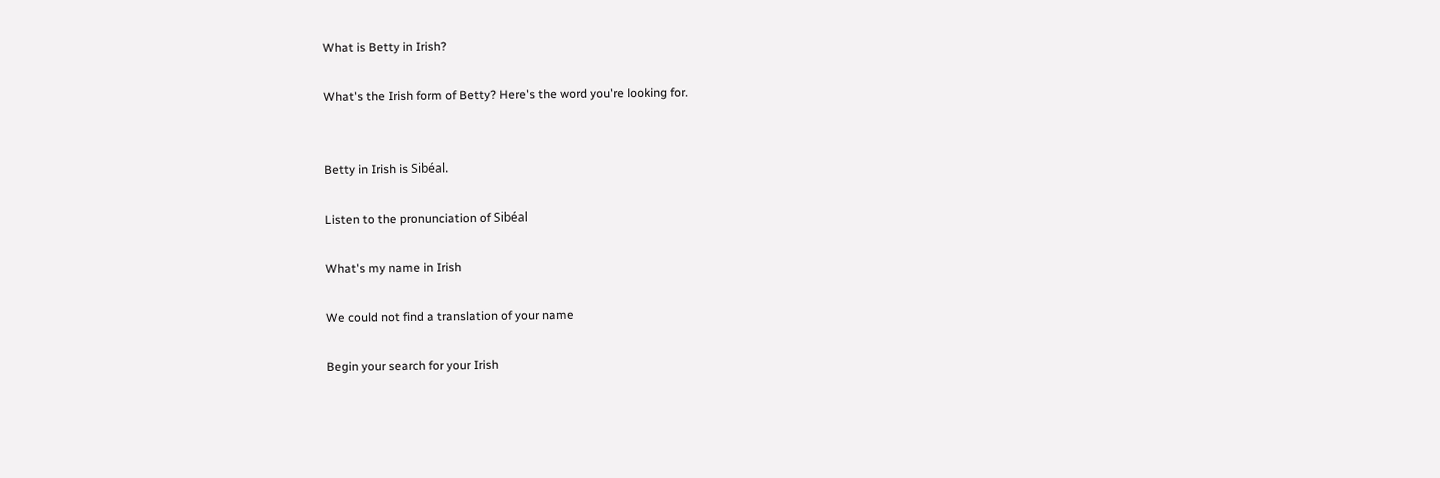What is Betty in Irish?

What's the Irish form of Betty? Here's the word you're looking for.


Betty in Irish is Sibéal.

Listen to the pronunciation of Sibéal

What's my name in Irish

We could not find a translation of your name

Begin your search for your Irish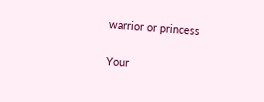warrior or princess

Your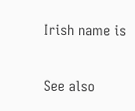Irish name is

See also